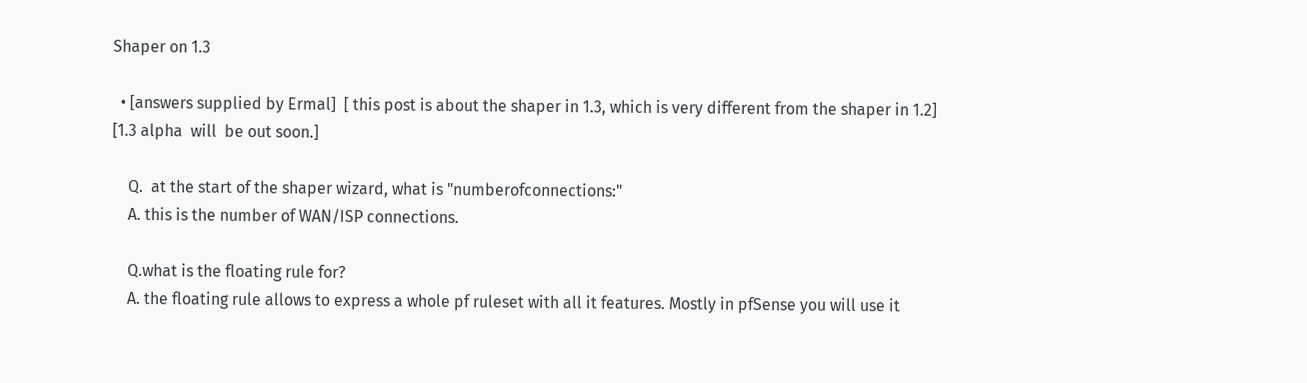Shaper on 1.3

  • [answers supplied by Ermal]  [ this post is about the shaper in 1.3, which is very different from the shaper in 1.2] [1.3 alpha  will  be out soon.]

    Q.  at the start of the shaper wizard, what is "numberofconnections:"
    A. this is the number of WAN/ISP connections.

    Q.what is the floating rule for?
    A. the floating rule allows to express a whole pf ruleset with all it features. Mostly in pfSense you will use it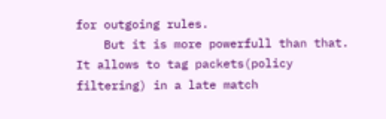for outgoing rules.
    But it is more powerfull than that. It allows to tag packets(policy filtering) in a late match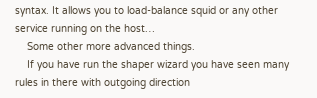syntax. It allows you to load-balance squid or any other service running on the host…
    Some other more advanced things.
    If you have run the shaper wizard you have seen many rules in there with outgoing direction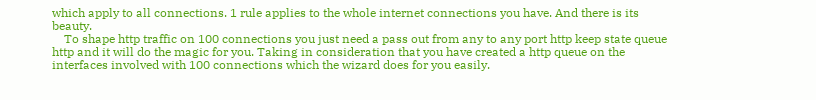which apply to all connections. 1 rule applies to the whole internet connections you have. And there is its beauty.
    To shape http traffic on 100 connections you just need a pass out from any to any port http keep state queue http and it will do the magic for you. Taking in consideration that you have created a http queue on the interfaces involved with 100 connections which the wizard does for you easily.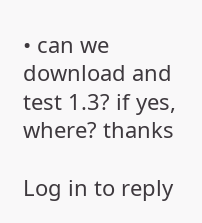• can we download and test 1.3? if yes, where? thanks

Log in to reply